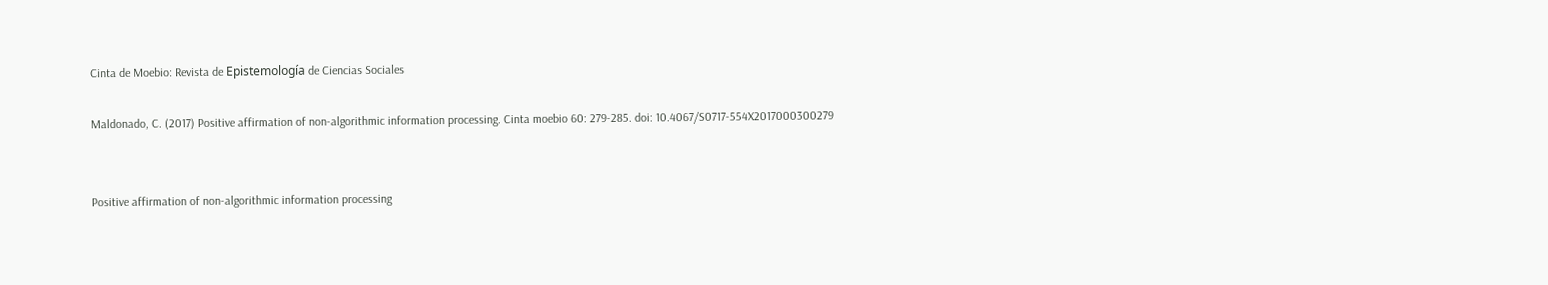Cinta de Moebio: Revista de Epistemología de Ciencias Sociales

Maldonado, C. (2017) Positive affirmation of non-algorithmic information processing. Cinta moebio 60: 279-285. doi: 10.4067/S0717-554X2017000300279


Positive affirmation of non-algorithmic information processing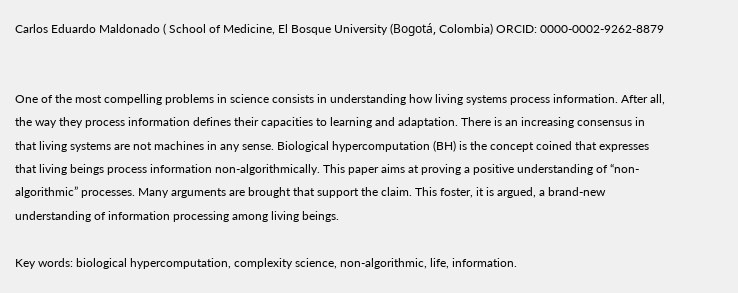Carlos Eduardo Maldonado ( School of Medicine, El Bosque University (Bogotá, Colombia) ORCID: 0000-0002-9262-8879


One of the most compelling problems in science consists in understanding how living systems process information. After all, the way they process information defines their capacities to learning and adaptation. There is an increasing consensus in that living systems are not machines in any sense. Biological hypercomputation (BH) is the concept coined that expresses that living beings process information non-algorithmically. This paper aims at proving a positive understanding of “non-algorithmic” processes. Many arguments are brought that support the claim. This foster, it is argued, a brand-new understanding of information processing among living beings.

Key words: biological hypercomputation, complexity science, non-algorithmic, life, information.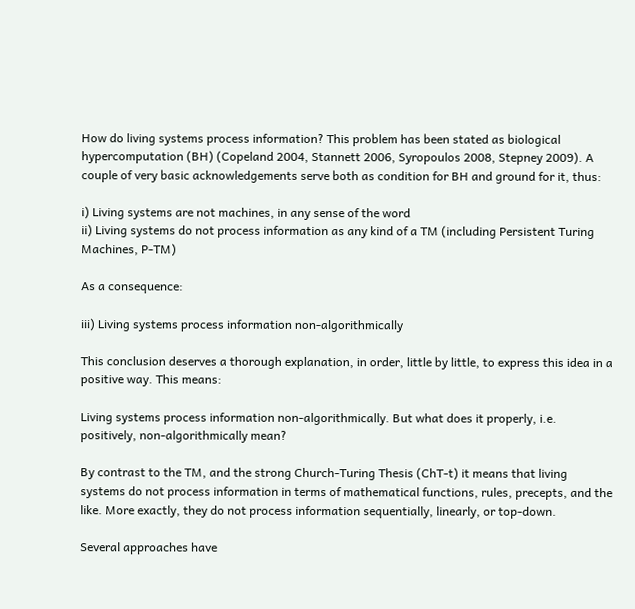How do living systems process information? This problem has been stated as biological hypercomputation (BH) (Copeland 2004, Stannett 2006, Syropoulos 2008, Stepney 2009). A couple of very basic acknowledgements serve both as condition for BH and ground for it, thus:

i) Living systems are not machines, in any sense of the word
ii) Living systems do not process information as any kind of a TM (including Persistent Turing Machines, P-TM)

As a consequence:

iii) Living systems process information non-algorithmically

This conclusion deserves a thorough explanation, in order, little by little, to express this idea in a positive way. This means:

Living systems process information non-algorithmically. But what does it properly, i.e. positively, non-algorithmically mean?

By contrast to the TM, and the strong Church-Turing Thesis (ChT-t) it means that living systems do not process information in terms of mathematical functions, rules, precepts, and the like. More exactly, they do not process information sequentially, linearly, or top-down.

Several approaches have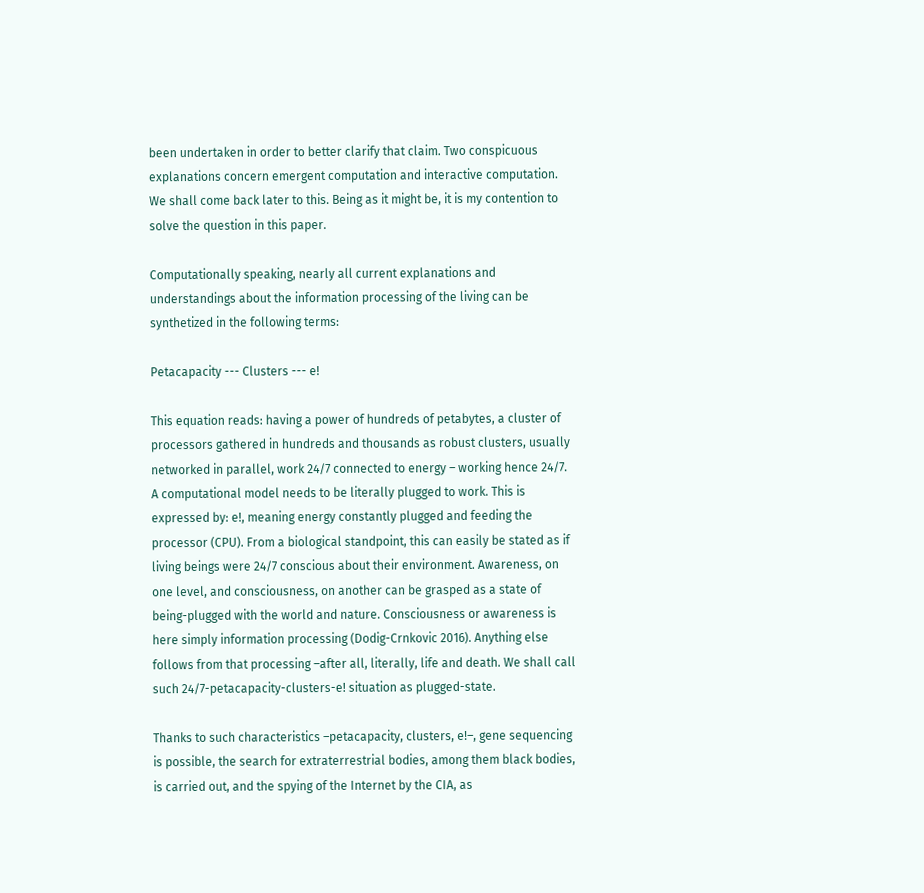been undertaken in order to better clarify that claim. Two conspicuous explanations concern emergent computation and interactive computation. We shall come back later to this. Being as it might be, it is my contention to solve the question in this paper.

Computationally speaking, nearly all current explanations and understandings about the information processing of the living can be synthetized in the following terms:

Petacapacity --- Clusters --- e!

This equation reads: having a power of hundreds of petabytes, a cluster of processors gathered in hundreds and thousands as robust clusters, usually networked in parallel, work 24/7 connected to energy – working hence 24/7. A computational model needs to be literally plugged to work. This is expressed by: e!, meaning energy constantly plugged and feeding the processor (CPU). From a biological standpoint, this can easily be stated as if living beings were 24/7 conscious about their environment. Awareness, on one level, and consciousness, on another can be grasped as a state of being-plugged with the world and nature. Consciousness or awareness is here simply information processing (Dodig-Crnkovic 2016). Anything else follows from that processing –after all, literally, life and death. We shall call such 24/7-petacapacity-clusters-e! situation as plugged-state.

Thanks to such characteristics –petacapacity, clusters, e!–, gene sequencing is possible, the search for extraterrestrial bodies, among them black bodies, is carried out, and the spying of the Internet by the CIA, as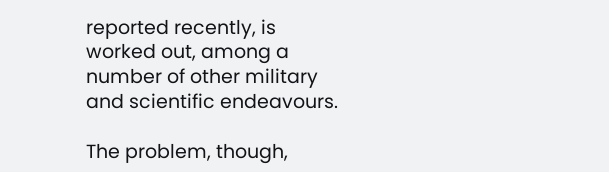reported recently, is worked out, among a number of other military and scientific endeavours.

The problem, though,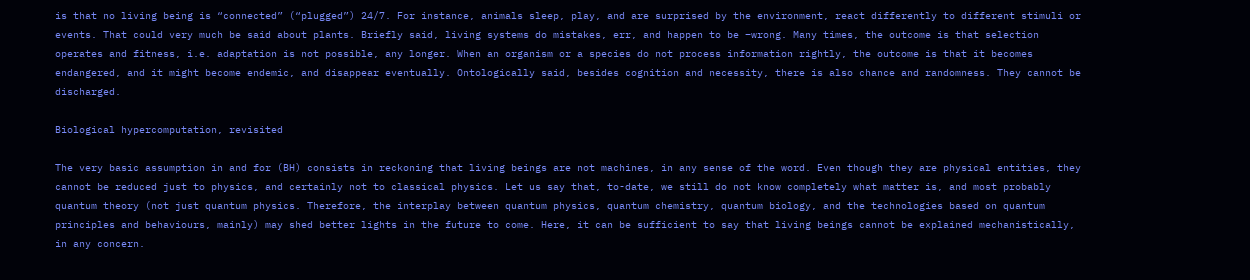is that no living being is “connected” (“plugged”) 24/7. For instance, animals sleep, play, and are surprised by the environment, react differently to different stimuli or events. That could very much be said about plants. Briefly said, living systems do mistakes, err, and happen to be –wrong. Many times, the outcome is that selection operates and fitness, i.e. adaptation is not possible, any longer. When an organism or a species do not process information rightly, the outcome is that it becomes endangered, and it might become endemic, and disappear eventually. Ontologically said, besides cognition and necessity, there is also chance and randomness. They cannot be discharged.

Biological hypercomputation, revisited

The very basic assumption in and for (BH) consists in reckoning that living beings are not machines, in any sense of the word. Even though they are physical entities, they cannot be reduced just to physics, and certainly not to classical physics. Let us say that, to-date, we still do not know completely what matter is, and most probably quantum theory (not just quantum physics. Therefore, the interplay between quantum physics, quantum chemistry, quantum biology, and the technologies based on quantum principles and behaviours, mainly) may shed better lights in the future to come. Here, it can be sufficient to say that living beings cannot be explained mechanistically, in any concern.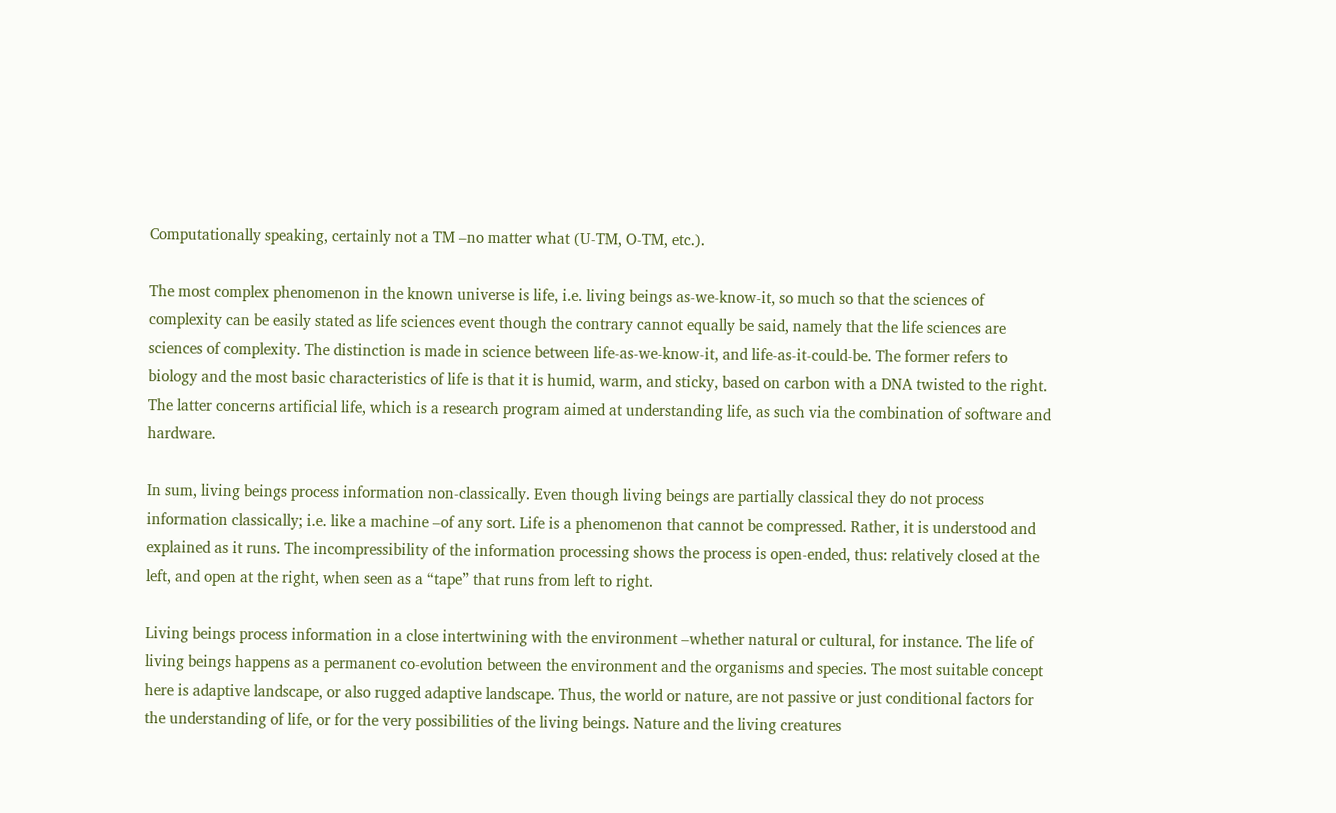Computationally speaking, certainly not a TM –no matter what (U-TM, O-TM, etc.).

The most complex phenomenon in the known universe is life, i.e. living beings as-we-know-it, so much so that the sciences of complexity can be easily stated as life sciences event though the contrary cannot equally be said, namely that the life sciences are sciences of complexity. The distinction is made in science between life-as-we-know-it, and life-as-it-could-be. The former refers to biology and the most basic characteristics of life is that it is humid, warm, and sticky, based on carbon with a DNA twisted to the right. The latter concerns artificial life, which is a research program aimed at understanding life, as such via the combination of software and hardware.

In sum, living beings process information non-classically. Even though living beings are partially classical they do not process information classically; i.e. like a machine –of any sort. Life is a phenomenon that cannot be compressed. Rather, it is understood and explained as it runs. The incompressibility of the information processing shows the process is open-ended, thus: relatively closed at the left, and open at the right, when seen as a “tape” that runs from left to right.

Living beings process information in a close intertwining with the environment –whether natural or cultural, for instance. The life of living beings happens as a permanent co-evolution between the environment and the organisms and species. The most suitable concept here is adaptive landscape, or also rugged adaptive landscape. Thus, the world or nature, are not passive or just conditional factors for the understanding of life, or for the very possibilities of the living beings. Nature and the living creatures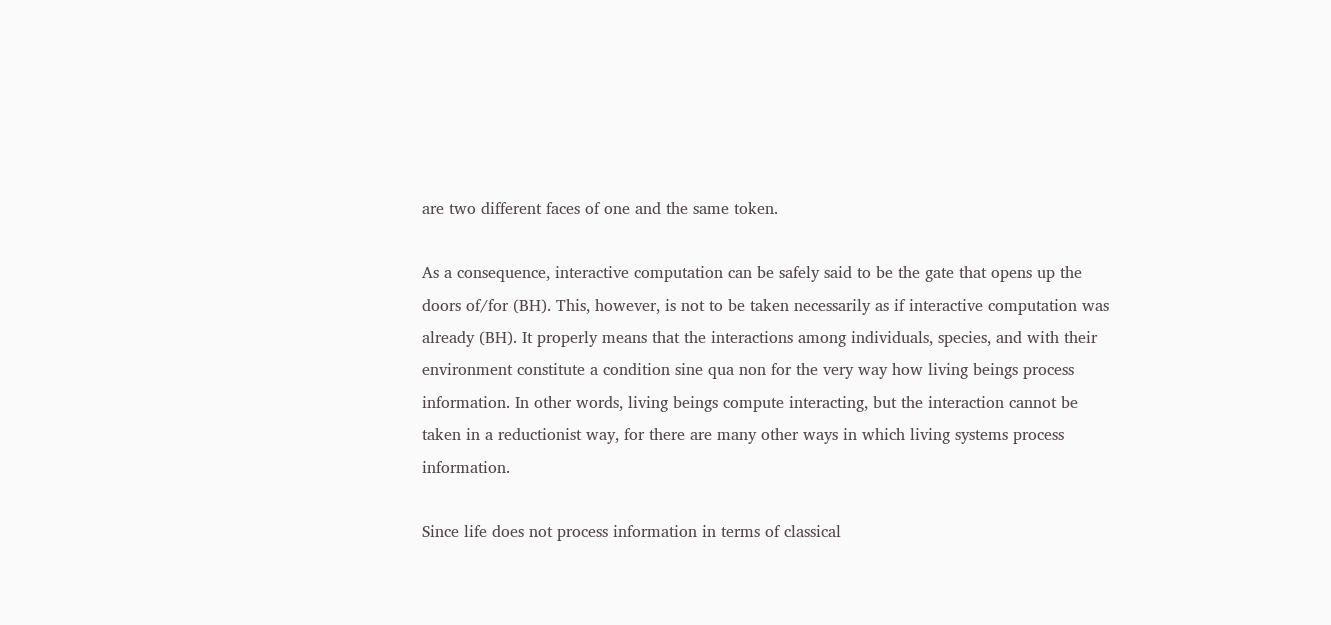are two different faces of one and the same token.

As a consequence, interactive computation can be safely said to be the gate that opens up the doors of/for (BH). This, however, is not to be taken necessarily as if interactive computation was already (BH). It properly means that the interactions among individuals, species, and with their environment constitute a condition sine qua non for the very way how living beings process information. In other words, living beings compute interacting, but the interaction cannot be taken in a reductionist way, for there are many other ways in which living systems process information.

Since life does not process information in terms of classical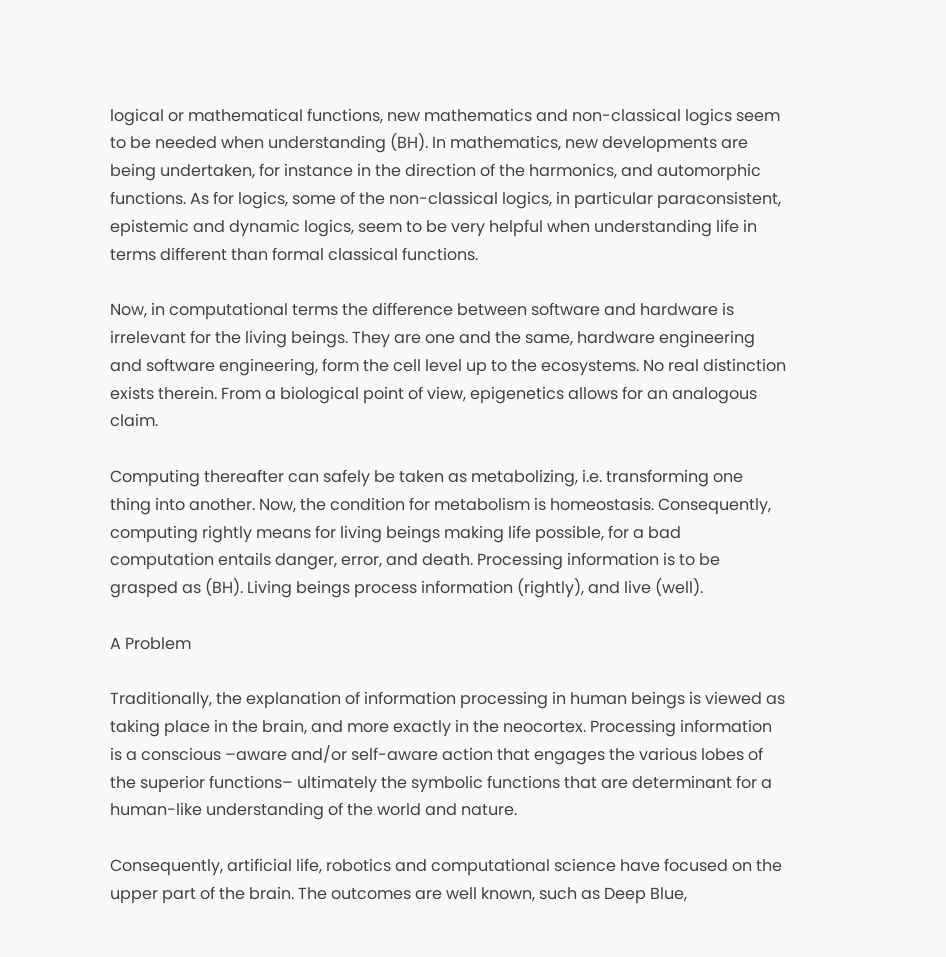logical or mathematical functions, new mathematics and non-classical logics seem to be needed when understanding (BH). In mathematics, new developments are being undertaken, for instance in the direction of the harmonics, and automorphic functions. As for logics, some of the non-classical logics, in particular paraconsistent, epistemic and dynamic logics, seem to be very helpful when understanding life in terms different than formal classical functions.

Now, in computational terms the difference between software and hardware is irrelevant for the living beings. They are one and the same, hardware engineering and software engineering, form the cell level up to the ecosystems. No real distinction exists therein. From a biological point of view, epigenetics allows for an analogous claim.

Computing thereafter can safely be taken as metabolizing, i.e. transforming one thing into another. Now, the condition for metabolism is homeostasis. Consequently, computing rightly means for living beings making life possible, for a bad computation entails danger, error, and death. Processing information is to be grasped as (BH). Living beings process information (rightly), and live (well).

A Problem

Traditionally, the explanation of information processing in human beings is viewed as taking place in the brain, and more exactly in the neocortex. Processing information is a conscious –aware and/or self-aware action that engages the various lobes of the superior functions– ultimately the symbolic functions that are determinant for a human-like understanding of the world and nature.

Consequently, artificial life, robotics and computational science have focused on the upper part of the brain. The outcomes are well known, such as Deep Blue,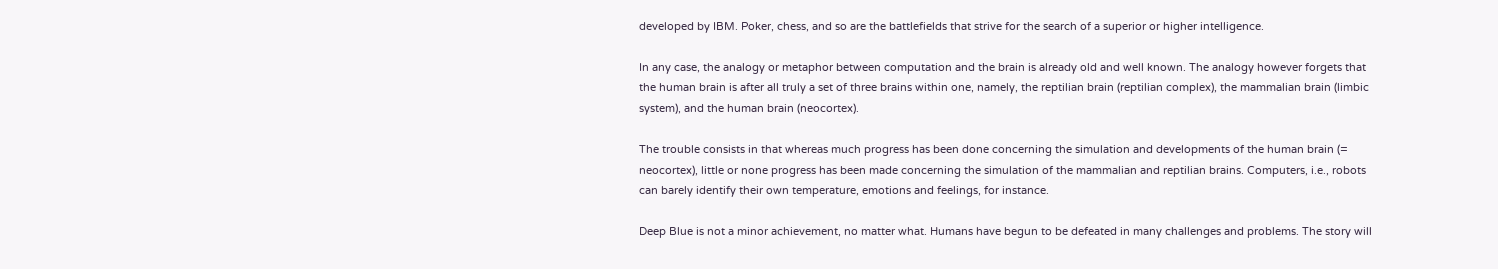developed by IBM. Poker, chess, and so are the battlefields that strive for the search of a superior or higher intelligence.

In any case, the analogy or metaphor between computation and the brain is already old and well known. The analogy however forgets that the human brain is after all truly a set of three brains within one, namely, the reptilian brain (reptilian complex), the mammalian brain (limbic system), and the human brain (neocortex).

The trouble consists in that whereas much progress has been done concerning the simulation and developments of the human brain (= neocortex), little or none progress has been made concerning the simulation of the mammalian and reptilian brains. Computers, i.e., robots can barely identify their own temperature, emotions and feelings, for instance.

Deep Blue is not a minor achievement, no matter what. Humans have begun to be defeated in many challenges and problems. The story will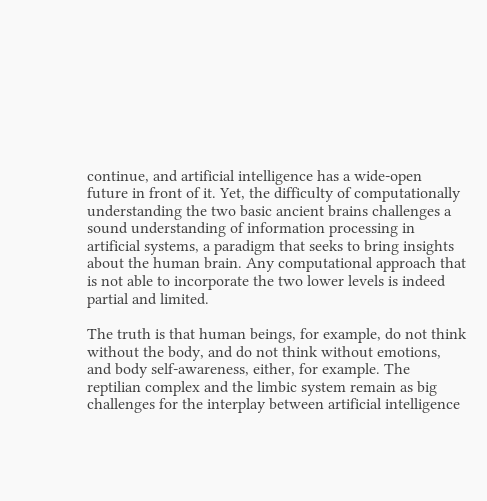continue, and artificial intelligence has a wide-open future in front of it. Yet, the difficulty of computationally understanding the two basic ancient brains challenges a sound understanding of information processing in artificial systems, a paradigm that seeks to bring insights about the human brain. Any computational approach that is not able to incorporate the two lower levels is indeed partial and limited.

The truth is that human beings, for example, do not think without the body, and do not think without emotions, and body self-awareness, either, for example. The reptilian complex and the limbic system remain as big challenges for the interplay between artificial intelligence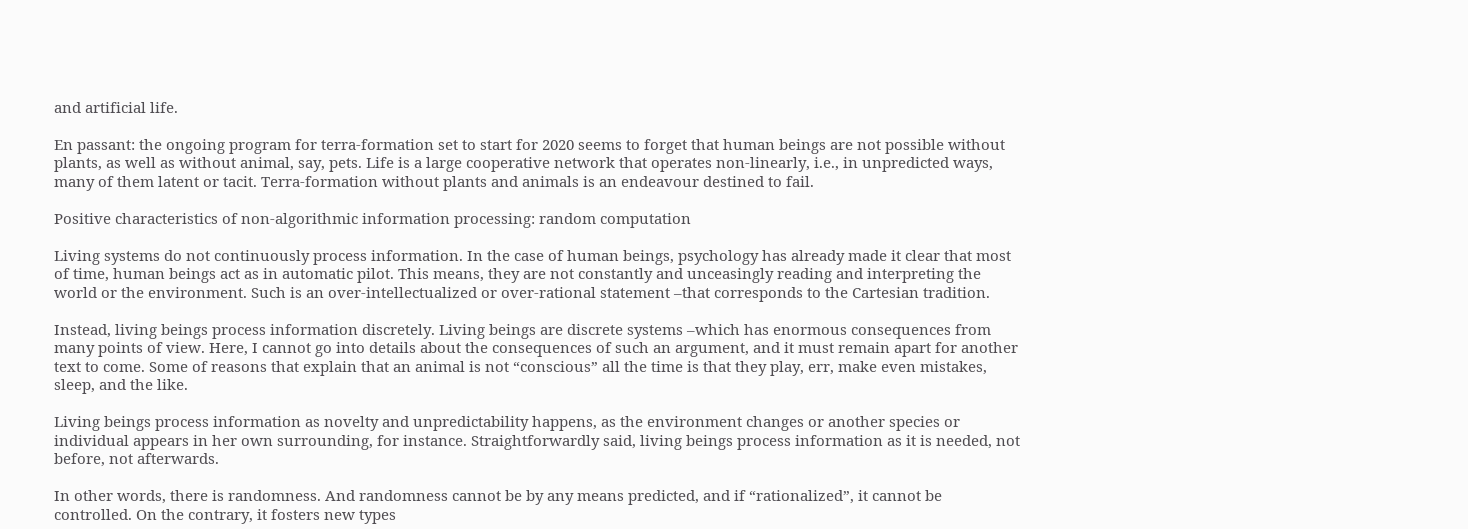and artificial life.

En passant: the ongoing program for terra-formation set to start for 2020 seems to forget that human beings are not possible without plants, as well as without animal, say, pets. Life is a large cooperative network that operates non-linearly, i.e., in unpredicted ways, many of them latent or tacit. Terra-formation without plants and animals is an endeavour destined to fail.

Positive characteristics of non-algorithmic information processing: random computation

Living systems do not continuously process information. In the case of human beings, psychology has already made it clear that most of time, human beings act as in automatic pilot. This means, they are not constantly and unceasingly reading and interpreting the world or the environment. Such is an over-intellectualized or over-rational statement –that corresponds to the Cartesian tradition.

Instead, living beings process information discretely. Living beings are discrete systems –which has enormous consequences from many points of view. Here, I cannot go into details about the consequences of such an argument, and it must remain apart for another text to come. Some of reasons that explain that an animal is not “conscious” all the time is that they play, err, make even mistakes, sleep, and the like.

Living beings process information as novelty and unpredictability happens, as the environment changes or another species or individual appears in her own surrounding, for instance. Straightforwardly said, living beings process information as it is needed, not before, not afterwards.

In other words, there is randomness. And randomness cannot be by any means predicted, and if “rationalized”, it cannot be controlled. On the contrary, it fosters new types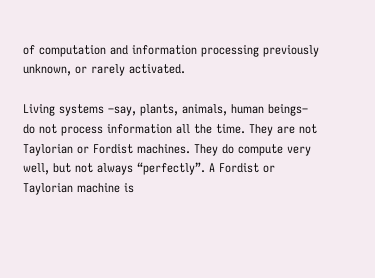of computation and information processing previously unknown, or rarely activated.

Living systems –say, plants, animals, human beings– do not process information all the time. They are not Taylorian or Fordist machines. They do compute very well, but not always “perfectly”. A Fordist or Taylorian machine is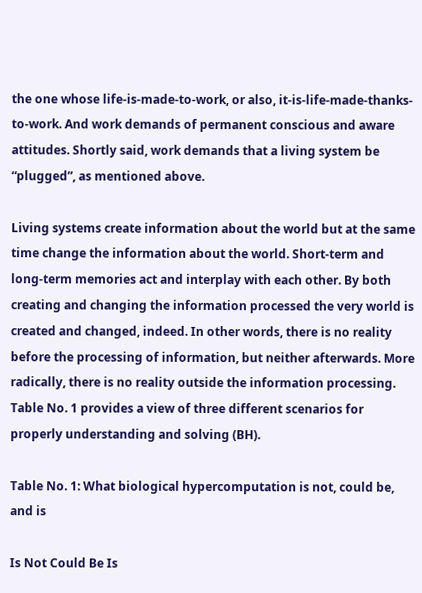the one whose life-is-made-to-work, or also, it-is-life-made-thanks-to-work. And work demands of permanent conscious and aware attitudes. Shortly said, work demands that a living system be “plugged”, as mentioned above.

Living systems create information about the world but at the same time change the information about the world. Short-term and long-term memories act and interplay with each other. By both creating and changing the information processed the very world is created and changed, indeed. In other words, there is no reality before the processing of information, but neither afterwards. More radically, there is no reality outside the information processing. Table No. 1 provides a view of three different scenarios for properly understanding and solving (BH).

Table No. 1: What biological hypercomputation is not, could be, and is

Is Not Could Be Is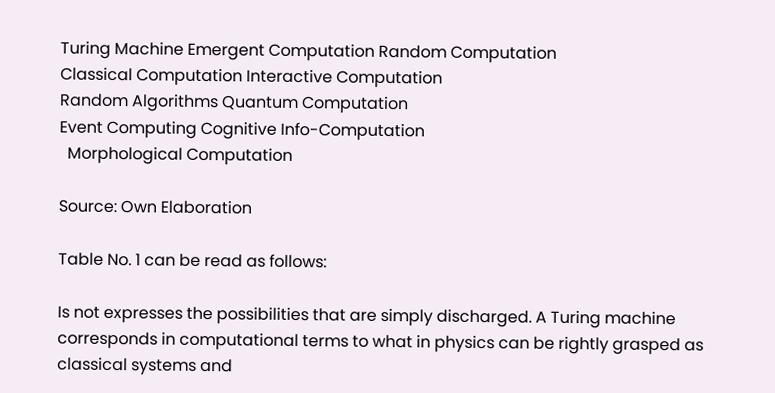Turing Machine Emergent Computation Random Computation
Classical Computation Interactive Computation
Random Algorithms Quantum Computation
Event Computing Cognitive Info-Computation
  Morphological Computation

Source: Own Elaboration

Table No. 1 can be read as follows:

Is not expresses the possibilities that are simply discharged. A Turing machine corresponds in computational terms to what in physics can be rightly grasped as classical systems and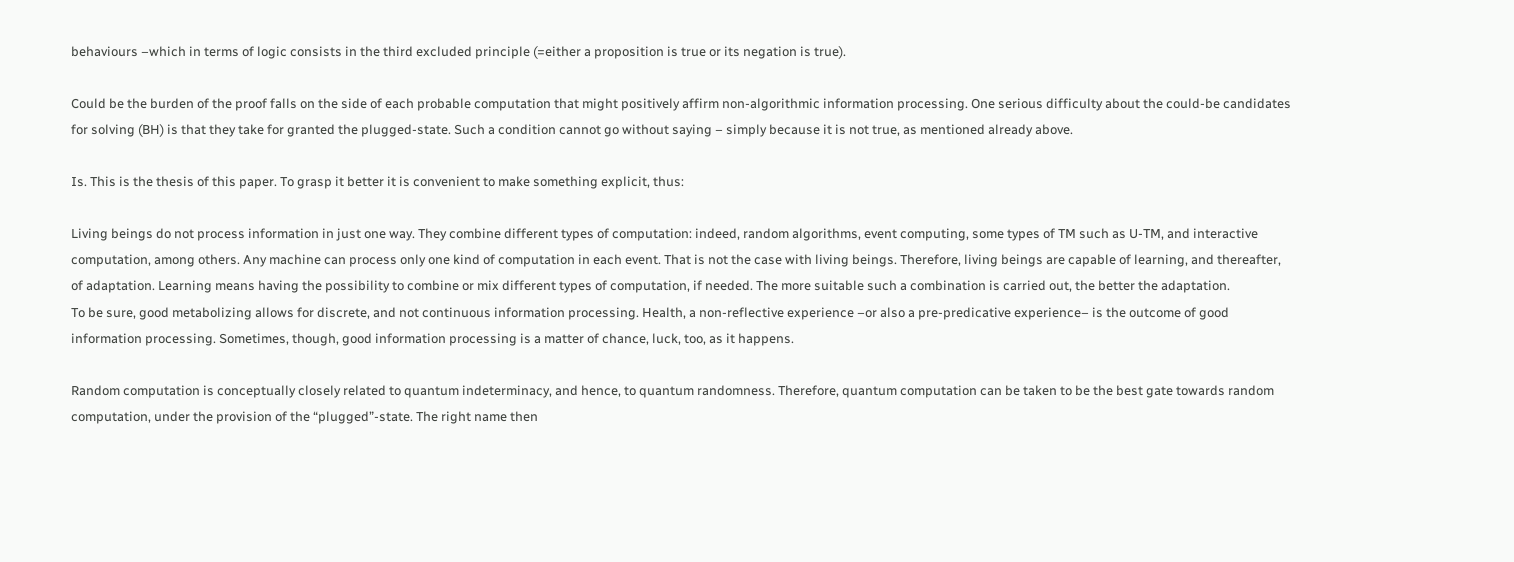behaviours –which in terms of logic consists in the third excluded principle (=either a proposition is true or its negation is true).

Could be the burden of the proof falls on the side of each probable computation that might positively affirm non-algorithmic information processing. One serious difficulty about the could-be candidates for solving (BH) is that they take for granted the plugged-state. Such a condition cannot go without saying – simply because it is not true, as mentioned already above.

Is. This is the thesis of this paper. To grasp it better it is convenient to make something explicit, thus:

Living beings do not process information in just one way. They combine different types of computation: indeed, random algorithms, event computing, some types of TM such as U-TM, and interactive computation, among others. Any machine can process only one kind of computation in each event. That is not the case with living beings. Therefore, living beings are capable of learning, and thereafter, of adaptation. Learning means having the possibility to combine or mix different types of computation, if needed. The more suitable such a combination is carried out, the better the adaptation.
To be sure, good metabolizing allows for discrete, and not continuous information processing. Health, a non-reflective experience –or also a pre-predicative experience– is the outcome of good information processing. Sometimes, though, good information processing is a matter of chance, luck, too, as it happens.

Random computation is conceptually closely related to quantum indeterminacy, and hence, to quantum randomness. Therefore, quantum computation can be taken to be the best gate towards random computation, under the provision of the “plugged”-state. The right name then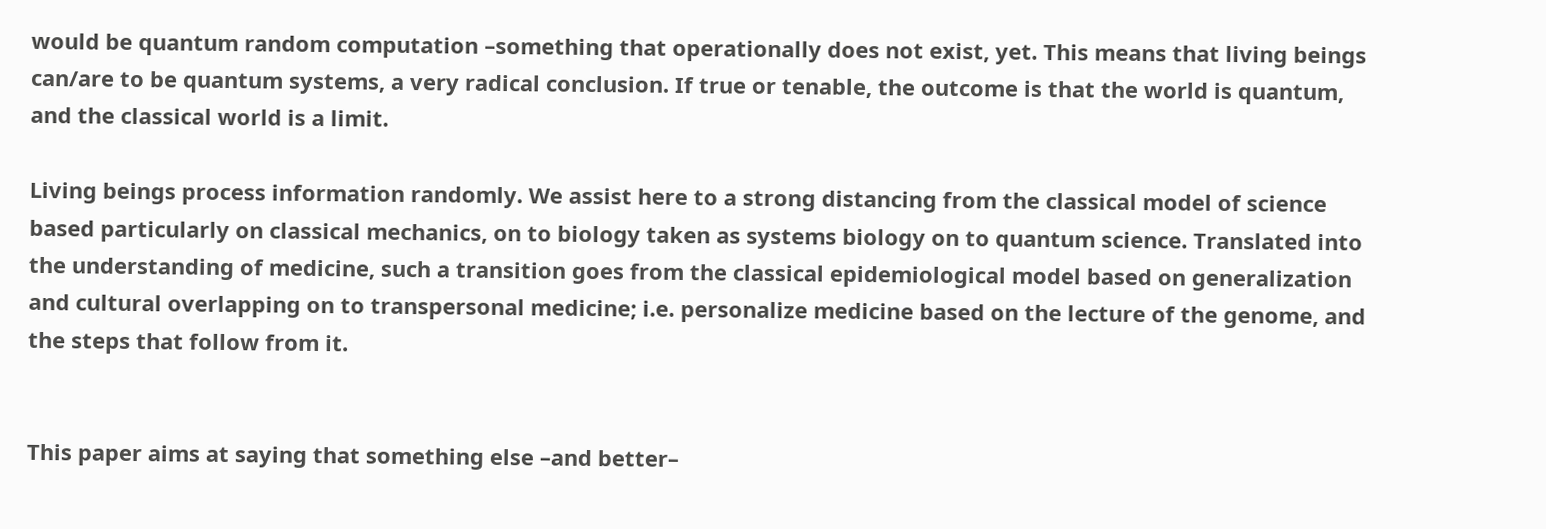would be quantum random computation –something that operationally does not exist, yet. This means that living beings can/are to be quantum systems, a very radical conclusion. If true or tenable, the outcome is that the world is quantum, and the classical world is a limit.

Living beings process information randomly. We assist here to a strong distancing from the classical model of science based particularly on classical mechanics, on to biology taken as systems biology on to quantum science. Translated into the understanding of medicine, such a transition goes from the classical epidemiological model based on generalization and cultural overlapping on to transpersonal medicine; i.e. personalize medicine based on the lecture of the genome, and the steps that follow from it.


This paper aims at saying that something else –and better–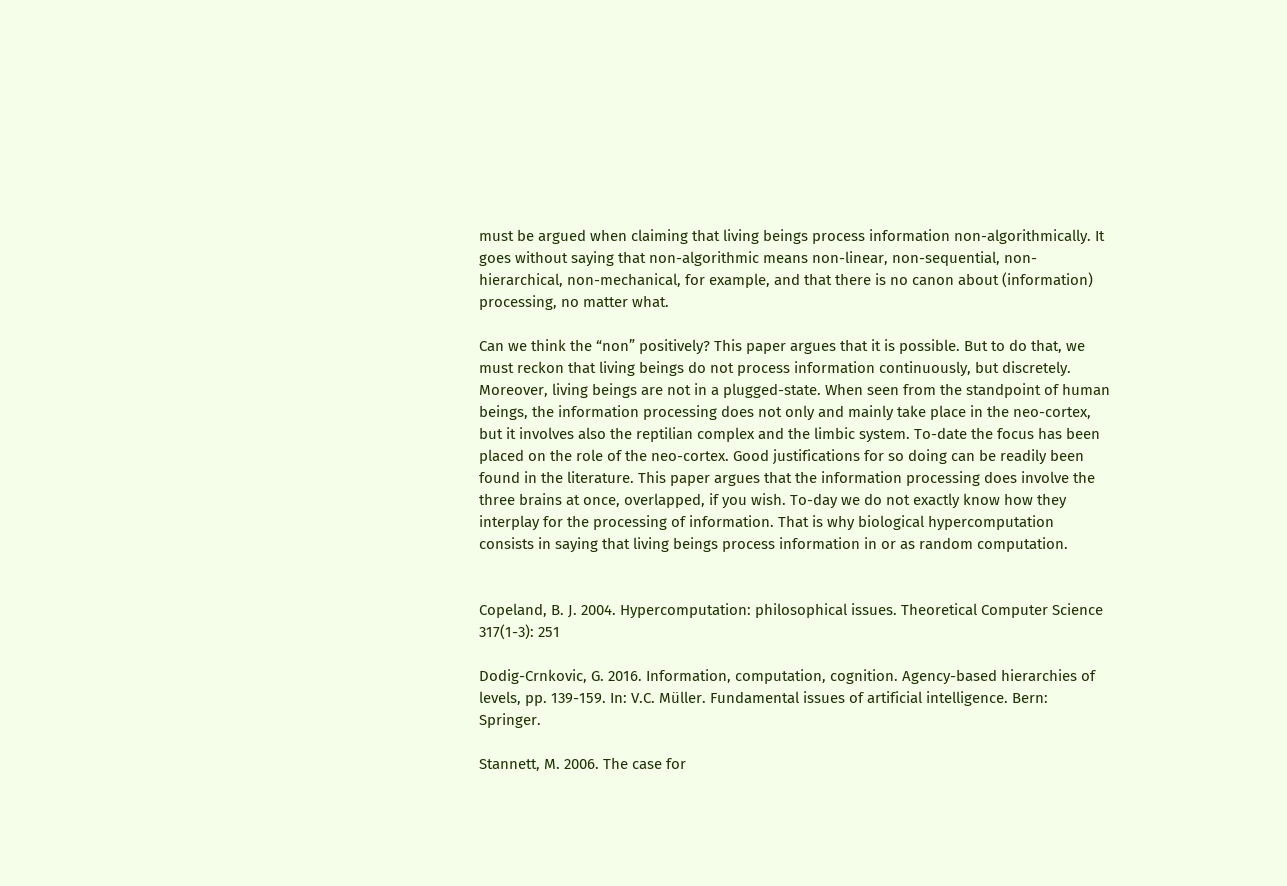must be argued when claiming that living beings process information non-algorithmically. It goes without saying that non-algorithmic means non-linear, non-sequential, non-hierarchical, non-mechanical, for example, and that there is no canon about (information) processing, no matter what.

Can we think the “non” positively? This paper argues that it is possible. But to do that, we must reckon that living beings do not process information continuously, but discretely. Moreover, living beings are not in a plugged-state. When seen from the standpoint of human beings, the information processing does not only and mainly take place in the neo-cortex, but it involves also the reptilian complex and the limbic system. To-date the focus has been placed on the role of the neo-cortex. Good justifications for so doing can be readily been found in the literature. This paper argues that the information processing does involve the three brains at once, overlapped, if you wish. To-day we do not exactly know how they interplay for the processing of information. That is why biological hypercomputation consists in saying that living beings process information in or as random computation.


Copeland, B. J. 2004. Hypercomputation: philosophical issues. Theoretical Computer Science 317(1-3): 251

Dodig-Crnkovic, G. 2016. Information, computation, cognition. Agency-based hierarchies of levels, pp. 139-159. In: V.C. Müller. Fundamental issues of artificial intelligence. Bern: Springer.

Stannett, M. 2006. The case for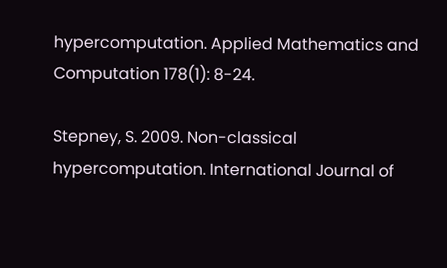hypercomputation. Applied Mathematics and Computation 178(1): 8-24.

Stepney, S. 2009. Non-classical hypercomputation. International Journal of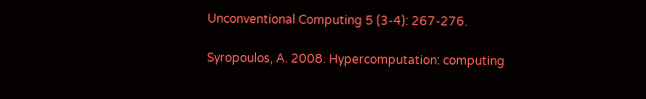Unconventional Computing 5 (3-4): 267-276.

Syropoulos, A. 2008. Hypercomputation: computing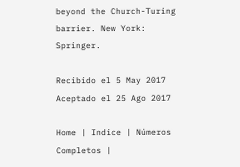beyond the Church-Turing barrier. New York: Springer.

Recibido el 5 May 2017
Aceptado el 25 Ago 2017

Home | Indice | Números Completos |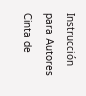Instrucción para Autores
Cinta de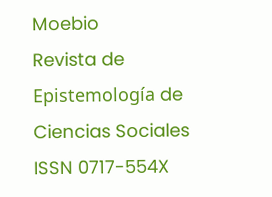Moebio
Revista de Epistemología de Ciencias Sociales
ISSN 0717-554X